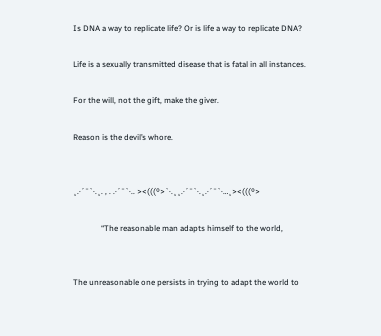Is DNA a way to replicate life? Or is life a way to replicate DNA?

Life is a sexually transmitted disease that is fatal in all instances.

For the will, not the gift, make the giver.

Reason is the devil’s whore.


¸.·´¯`·.¸. , . .·´¯`·.. ><(((º>`·.¸¸.·´¯`·.¸.·´¯`·…¸><(((º>

              “The reasonable man adapts himself to the world,


The unreasonable one persists in trying to adapt the world to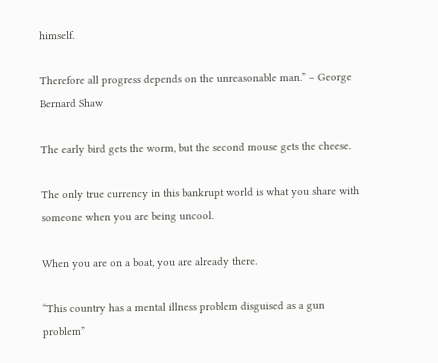himself.

Therefore all progress depends on the unreasonable man.” – George Bernard Shaw

The early bird gets the worm, but the second mouse gets the cheese.

The only true currency in this bankrupt world is what you share with someone when you are being uncool.

When you are on a boat, you are already there.

“This country has a mental illness problem disguised as a gun problem”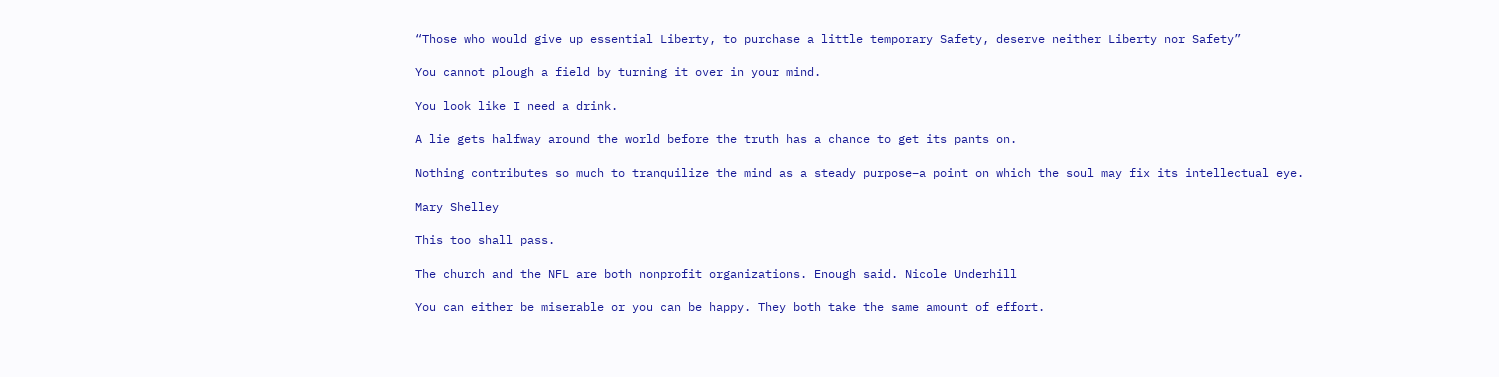“Those who would give up essential Liberty, to purchase a little temporary Safety, deserve neither Liberty nor Safety”

You cannot plough a field by turning it over in your mind.

You look like I need a drink.

A lie gets halfway around the world before the truth has a chance to get its pants on.

Nothing contributes so much to tranquilize the mind as a steady purpose–a point on which the soul may fix its intellectual eye.

Mary Shelley

This too shall pass.

The church and the NFL are both nonprofit organizations. Enough said. Nicole Underhill

You can either be miserable or you can be happy. They both take the same amount of effort.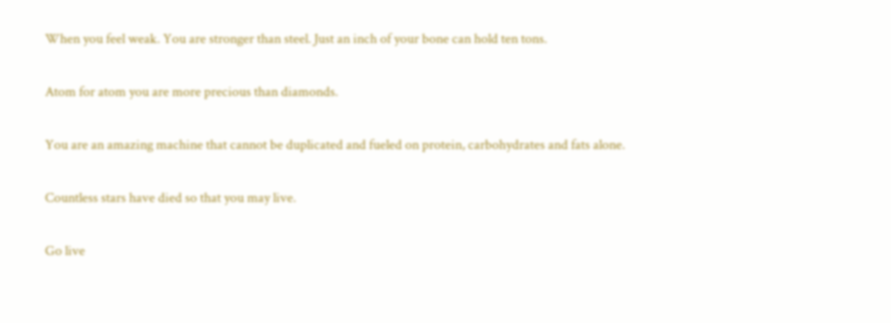When you feel weak. You are stronger than steel. Just an inch of your bone can hold ten tons.

Atom for atom you are more precious than diamonds.

You are an amazing machine that cannot be duplicated and fueled on protein, carbohydrates and fats alone.

Countless stars have died so that you may live.

Go live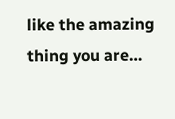like the amazing thing you are…